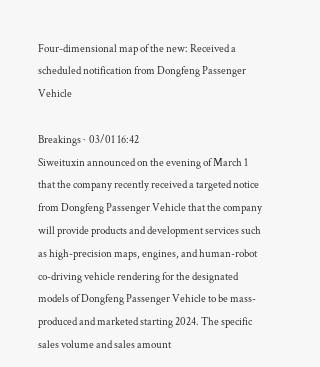Four-dimensional map of the new: Received a scheduled notification from Dongfeng Passenger Vehicle

Breakings ·  03/01 16:42
Siweituxin announced on the evening of March 1 that the company recently received a targeted notice from Dongfeng Passenger Vehicle that the company will provide products and development services such as high-precision maps, engines, and human-robot co-driving vehicle rendering for the designated models of Dongfeng Passenger Vehicle to be mass-produced and marketed starting 2024. The specific sales volume and sales amount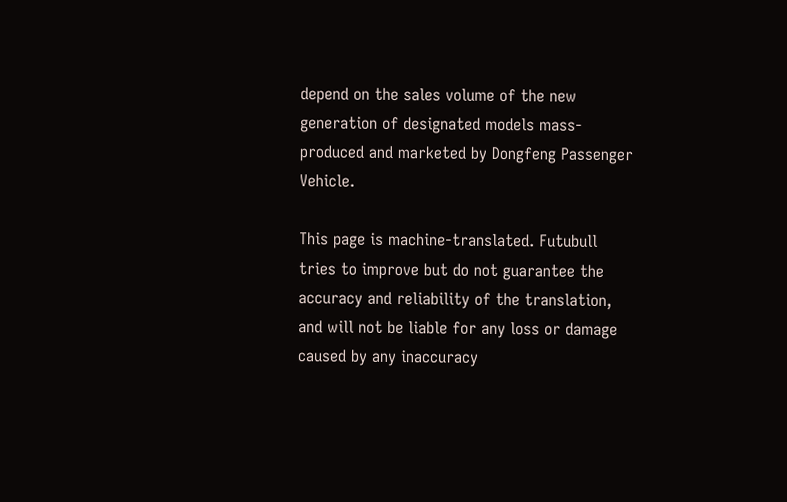depend on the sales volume of the new generation of designated models mass-produced and marketed by Dongfeng Passenger Vehicle.

This page is machine-translated. Futubull tries to improve but do not guarantee the accuracy and reliability of the translation, and will not be liable for any loss or damage caused by any inaccuracy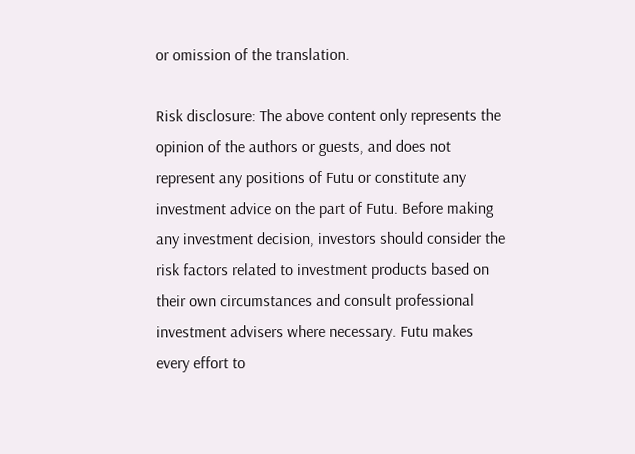or omission of the translation.

Risk disclosure: The above content only represents the opinion of the authors or guests, and does not represent any positions of Futu or constitute any investment advice on the part of Futu. Before making any investment decision, investors should consider the risk factors related to investment products based on their own circumstances and consult professional investment advisers where necessary. Futu makes every effort to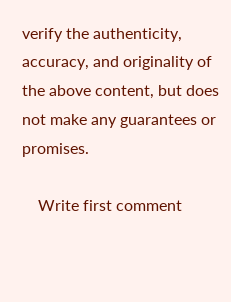verify the authenticity, accuracy, and originality of the above content, but does not make any guarantees or promises.

    Write first comment